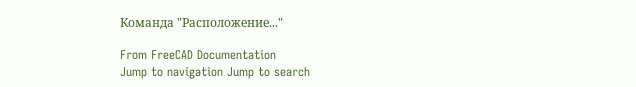Команда "Расположение..."

From FreeCAD Documentation
Jump to navigation Jump to search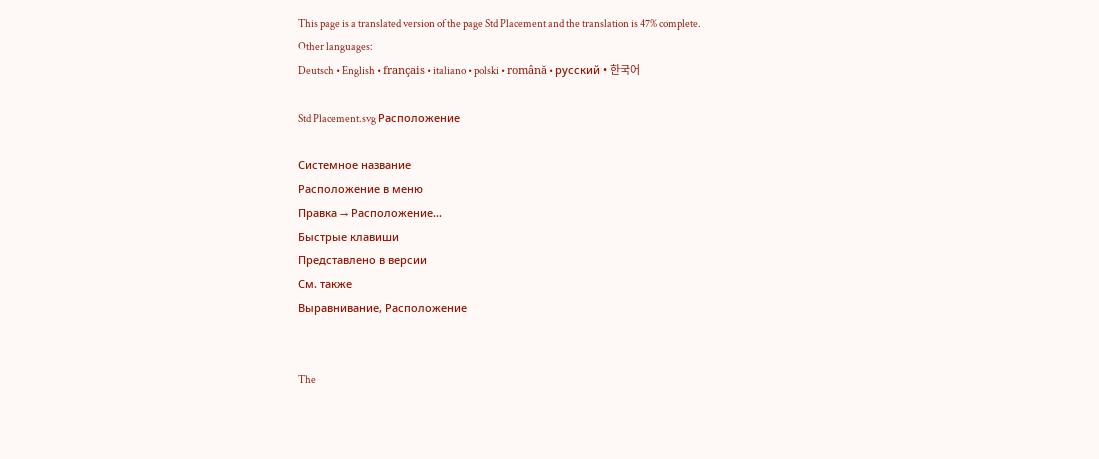This page is a translated version of the page Std Placement and the translation is 47% complete.
Other languages:
Deutsch • English • français • italiano • polski • română • русский • 한국어

Std Placement.svg Расположение

Системное название
Расположение в меню
Правка → Расположение...
Быстрые клавиши
Представлено в версии
См. также
Выравнивание, Расположение


The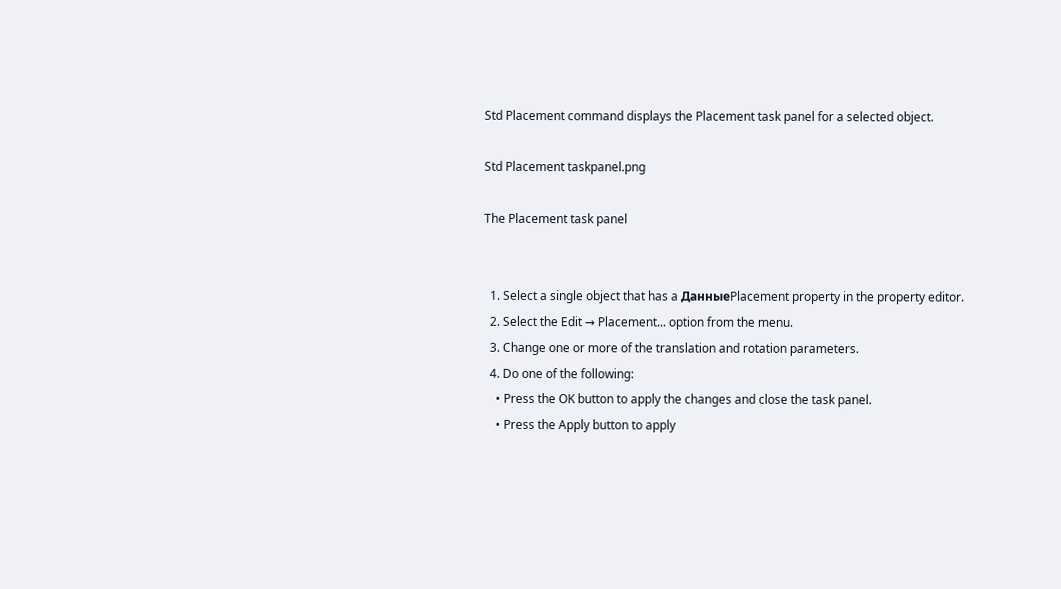Std Placement command displays the Placement task panel for a selected object.

Std Placement taskpanel.png

The Placement task panel


  1. Select a single object that has a ДанныеPlacement property in the property editor.
  2. Select the Edit → Placement... option from the menu.
  3. Change one or more of the translation and rotation parameters.
  4. Do one of the following:
    • Press the OK button to apply the changes and close the task panel.
    • Press the Apply button to apply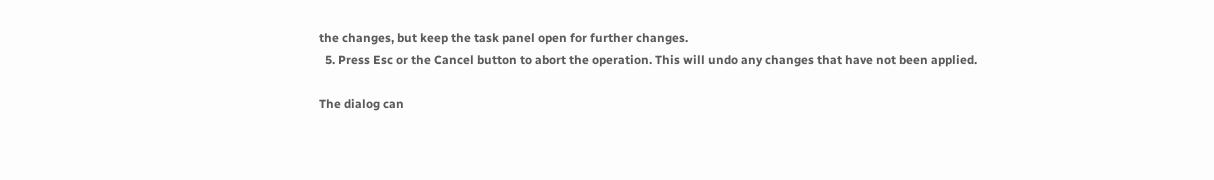the changes, but keep the task panel open for further changes.
  5. Press Esc or the Cancel button to abort the operation. This will undo any changes that have not been applied.

The dialog can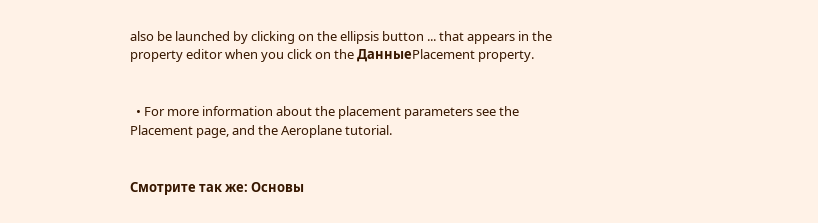also be launched by clicking on the ellipsis button ... that appears in the property editor when you click on the ДанныеPlacement property.


  • For more information about the placement parameters see the Placement page, and the Aeroplane tutorial.


Смотрите так же: Основы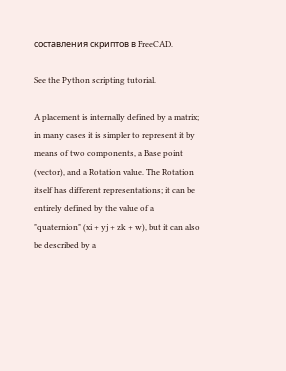составления скриптов в FreeCAD.

See the Python scripting tutorial.

A placement is internally defined by a matrix; in many cases it is simpler to represent it by means of two components, a Base point (vector), and a Rotation value. The Rotation itself has different representations; it can be entirely defined by the value of a "quaternion" (xi + yj + zk + w), but it can also be described by a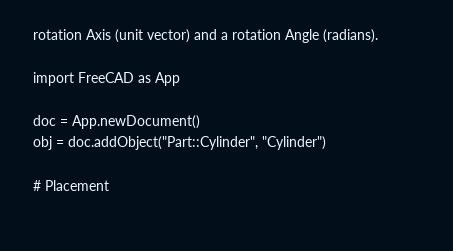rotation Axis (unit vector) and a rotation Angle (radians).

import FreeCAD as App

doc = App.newDocument()
obj = doc.addObject("Part::Cylinder", "Cylinder")

# Placement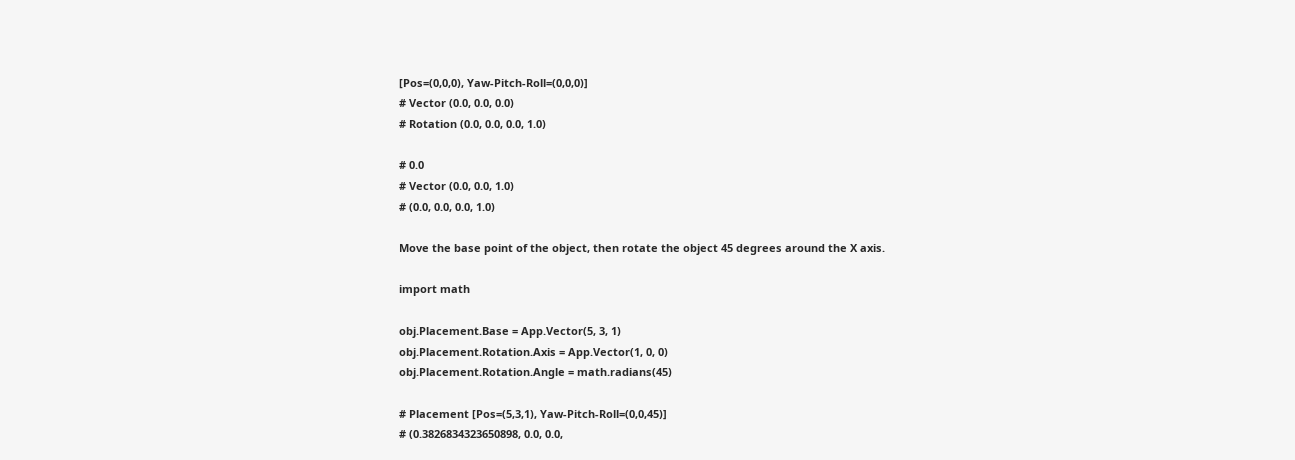[Pos=(0,0,0), Yaw-Pitch-Roll=(0,0,0)]
# Vector (0.0, 0.0, 0.0)
# Rotation (0.0, 0.0, 0.0, 1.0)

# 0.0
# Vector (0.0, 0.0, 1.0)
# (0.0, 0.0, 0.0, 1.0)

Move the base point of the object, then rotate the object 45 degrees around the X axis.

import math

obj.Placement.Base = App.Vector(5, 3, 1)
obj.Placement.Rotation.Axis = App.Vector(1, 0, 0)
obj.Placement.Rotation.Angle = math.radians(45)

# Placement [Pos=(5,3,1), Yaw-Pitch-Roll=(0,0,45)]
# (0.3826834323650898, 0.0, 0.0,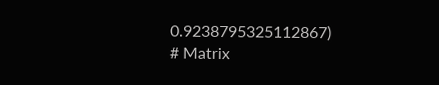0.9238795325112867)
# Matrix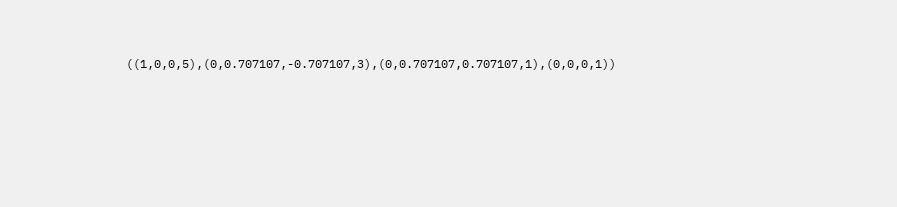((1,0,0,5),(0,0.707107,-0.707107,3),(0,0.707107,0.707107,1),(0,0,0,1))